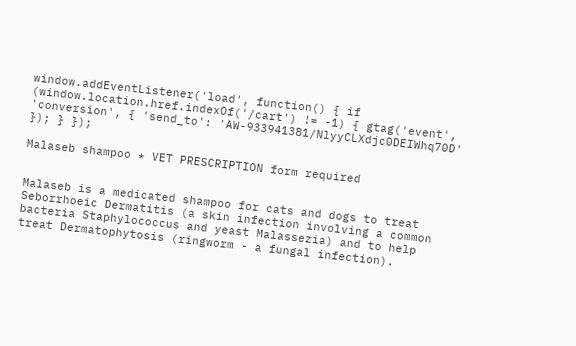window.addEventListener('load', function() { if (window.location.href.indexOf('/cart') != -1) { gtag('event', 'conversion', { 'send_to': 'AW-933941381/NlyyCLXdjc0DEIWhq70D' }); } });

Malaseb shampoo * VET PRESCRIPTION form required


Malaseb is a medicated shampoo for cats and dogs to treat Seborrhoeic Dermatitis (a skin infection involving a common bacteria Staphylococcus and yeast Malassezia) and to help treat Dermatophytosis (ringworm - a fungal infection).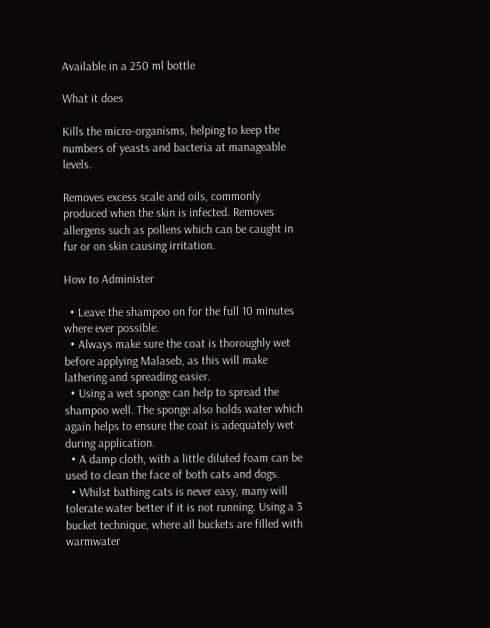Available in a 250 ml bottle

What it does

Kills the micro-organisms, helping to keep the numbers of yeasts and bacteria at manageable levels.

Removes excess scale and oils, commonly produced when the skin is infected. Removes allergens such as pollens which can be caught in fur or on skin causing irritation.

How to Administer

  • Leave the shampoo on for the full 10 minutes where ever possible.
  • Always make sure the coat is thoroughly wet before applying Malaseb, as this will make lathering and spreading easier.
  • Using a wet sponge can help to spread the shampoo well. The sponge also holds water which again helps to ensure the coat is adequately wet during application.
  • A damp cloth, with a little diluted foam can be used to clean the face of both cats and dogs.
  • Whilst bathing cats is never easy, many will tolerate water better if it is not running. Using a 3 bucket technique, where all buckets are filled with warmwater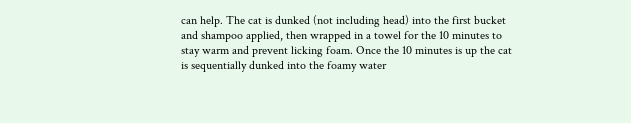can help. The cat is dunked (not including head) into the first bucket and shampoo applied, then wrapped in a towel for the 10 minutes to stay warm and prevent licking foam. Once the 10 minutes is up the cat is sequentially dunked into the foamy water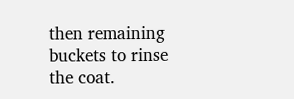then remaining buckets to rinse the coat.